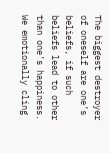The biggest destroyer of oneself are one’s beliefs, if such beliefs lead to other than one’s happiness. We emotionally cling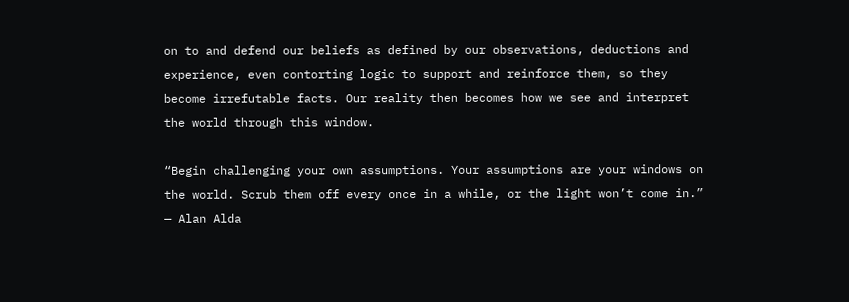on to and defend our beliefs as defined by our observations, deductions and experience, even contorting logic to support and reinforce them, so they become irrefutable facts. Our reality then becomes how we see and interpret the world through this window.

“Begin challenging your own assumptions. Your assumptions are your windows on the world. Scrub them off every once in a while, or the light won’t come in.”
— Alan Alda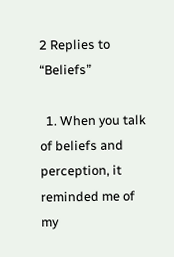2 Replies to “Beliefs”

  1. When you talk of beliefs and perception, it reminded me of my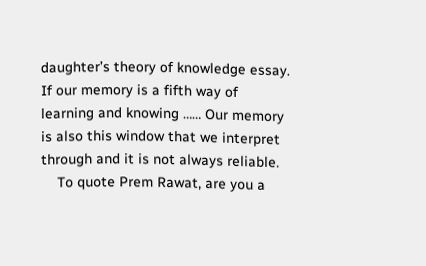daughter’s theory of knowledge essay. If our memory is a fifth way of learning and knowing …… Our memory is also this window that we interpret through and it is not always reliable.
    To quote Prem Rawat, are you a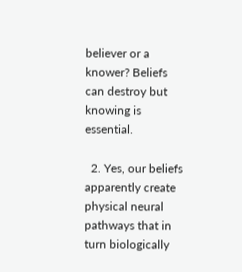believer or a knower? Beliefs can destroy but knowing is essential.

  2. Yes, our beliefs apparently create physical neural pathways that in turn biologically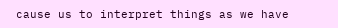cause us to interpret things as we have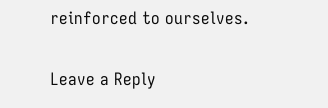reinforced to ourselves.

Leave a Reply